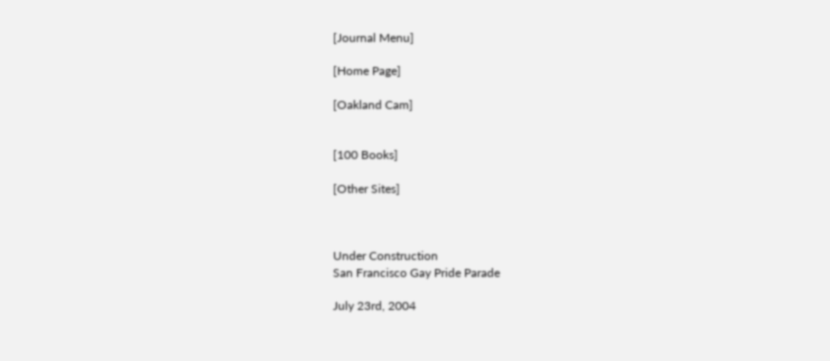[Journal Menu]

[Home Page]

[Oakland Cam]


[100 Books]

[Other Sites]



Under Construction
San Francisco Gay Pride Parade

July 23rd, 2004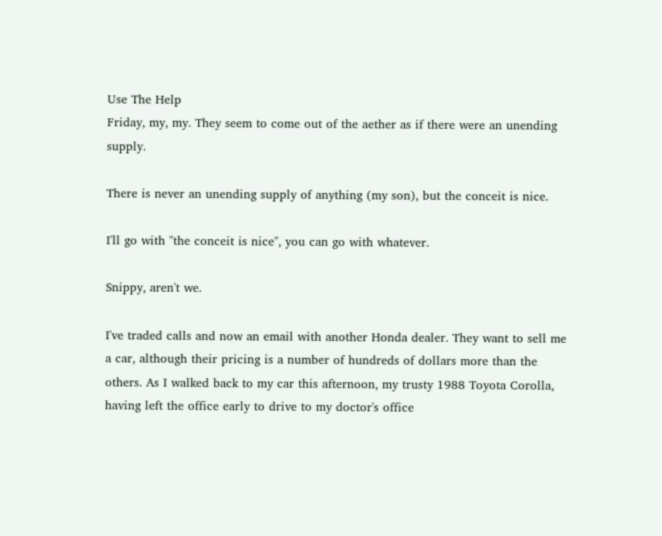Use The Help
Friday, my, my. They seem to come out of the aether as if there were an unending supply.

There is never an unending supply of anything (my son), but the conceit is nice.

I'll go with "the conceit is nice", you can go with whatever.

Snippy, aren't we.

I've traded calls and now an email with another Honda dealer. They want to sell me a car, although their pricing is a number of hundreds of dollars more than the others. As I walked back to my car this afternoon, my trusty 1988 Toyota Corolla, having left the office early to drive to my doctor's office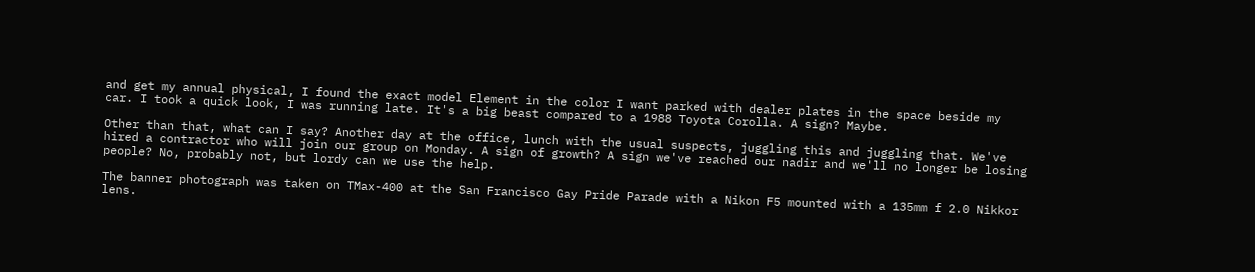and get my annual physical, I found the exact model Element in the color I want parked with dealer plates in the space beside my car. I took a quick look, I was running late. It's a big beast compared to a 1988 Toyota Corolla. A sign? Maybe.

Other than that, what can I say? Another day at the office, lunch with the usual suspects, juggling this and juggling that. We've hired a contractor who will join our group on Monday. A sign of growth? A sign we've reached our nadir and we'll no longer be losing people? No, probably not, but lordy can we use the help.

The banner photograph was taken on TMax-400 at the San Francisco Gay Pride Parade with a Nikon F5 mounted with a 135mm f 2.0 Nikkor lens.